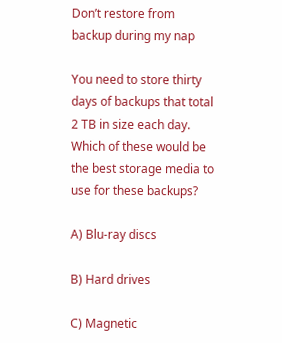Don’t restore from backup during my nap

You need to store thirty days of backups that total 2 TB in size each day. Which of these would be the best storage media to use for these backups?

A) Blu-ray discs

B) Hard drives

C) Magnetic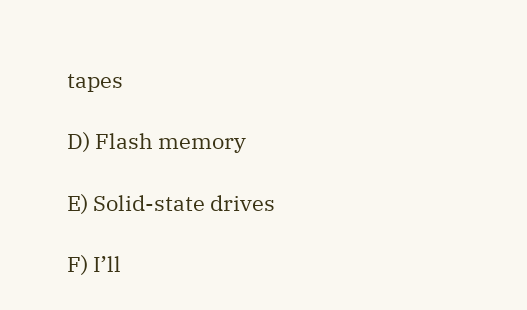tapes

D) Flash memory

E) Solid-state drives

F) I’ll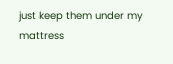just keep them under my mattress